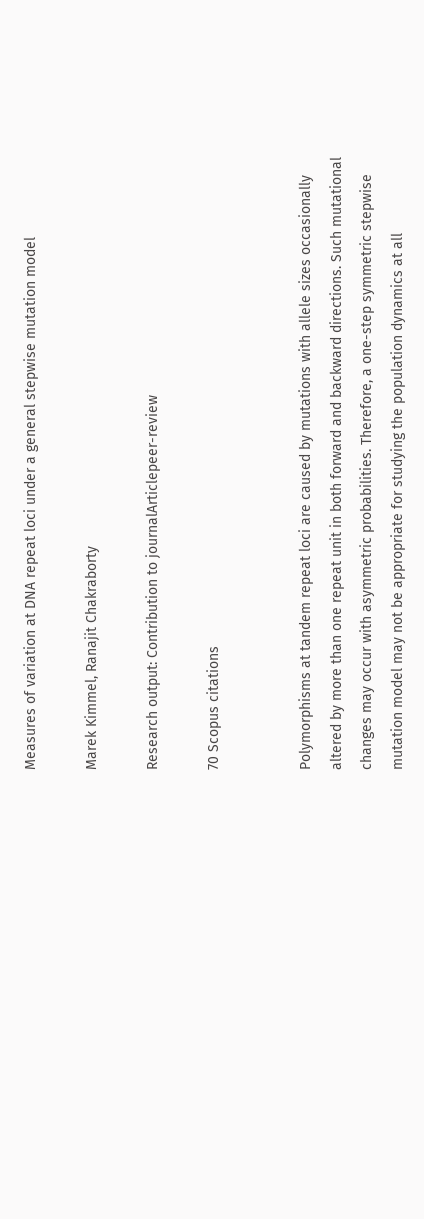Measures of variation at DNA repeat loci under a general stepwise mutation model

Marek Kimmel, Ranajit Chakraborty

Research output: Contribution to journalArticlepeer-review

70 Scopus citations


Polymorphisms at tandem repeat loci are caused by mutations with allele sizes occasionally altered by more than one repeat unit in both forward and backward directions. Such mutational changes may occur with asymmetric probabilities. Therefore, a one-step symmetric stepwise mutation model may not be appropriate for studying the population dynamics at all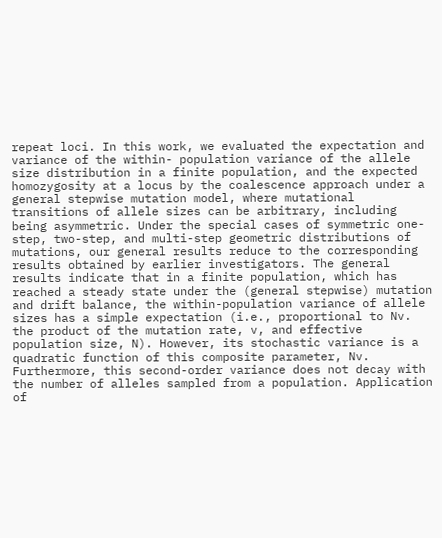repeat loci. In this work, we evaluated the expectation and variance of the within- population variance of the allele size distribution in a finite population, and the expected homozygosity at a locus by the coalescence approach under a general stepwise mutation model, where mutational transitions of allele sizes can be arbitrary, including being asymmetric. Under the special cases of symmetric one-step, two-step, and multi-step geometric distributions of mutations, our general results reduce to the corresponding results obtained by earlier investigators. The general results indicate that in a finite population, which has reached a steady state under the (general stepwise) mutation and drift balance, the within-population variance of allele sizes has a simple expectation (i.e., proportional to Nv. the product of the mutation rate, v, and effective population size, N). However, its stochastic variance is a quadratic function of this composite parameter, Nv. Furthermore, this second-order variance does not decay with the number of alleles sampled from a population. Application of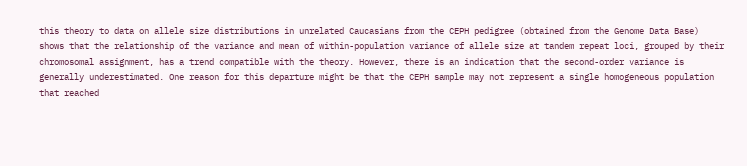this theory to data on allele size distributions in unrelated Caucasians from the CEPH pedigree (obtained from the Genome Data Base) shows that the relationship of the variance and mean of within-population variance of allele size at tandem repeat loci, grouped by their chromosomal assignment, has a trend compatible with the theory. However, there is an indication that the second-order variance is generally underestimated. One reason for this departure might be that the CEPH sample may not represent a single homogeneous population that reached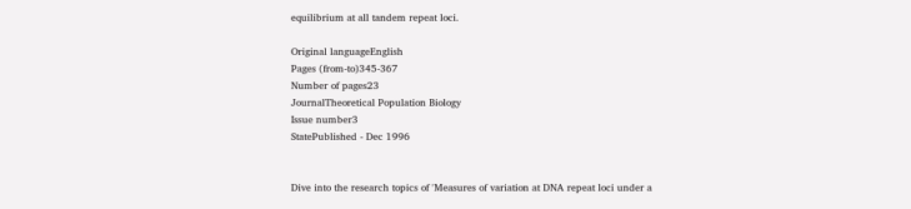equilibrium at all tandem repeat loci.

Original languageEnglish
Pages (from-to)345-367
Number of pages23
JournalTheoretical Population Biology
Issue number3
StatePublished - Dec 1996


Dive into the research topics of 'Measures of variation at DNA repeat loci under a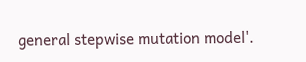general stepwise mutation model'.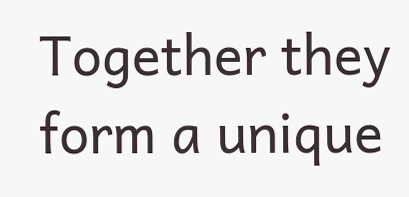Together they form a unique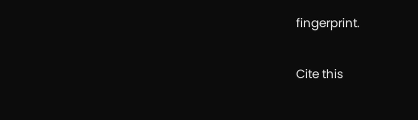fingerprint.

Cite this